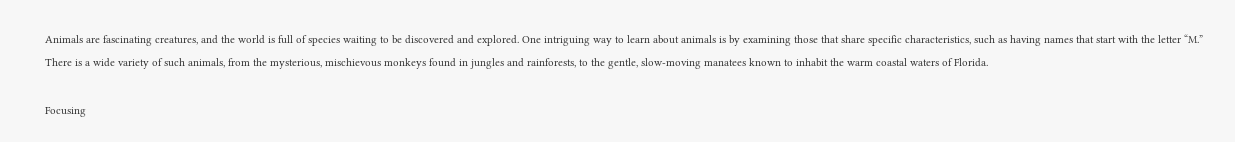Animals are fascinating creatures, and the world is full of species waiting to be discovered and explored. One intriguing way to learn about animals is by examining those that share specific characteristics, such as having names that start with the letter “M.” There is a wide variety of such animals, from the mysterious, mischievous monkeys found in jungles and rainforests, to the gentle, slow-moving manatees known to inhabit the warm coastal waters of Florida.

Focusing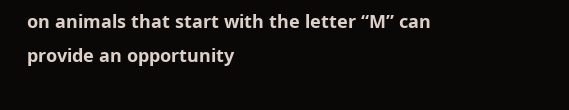on animals that start with the letter “M” can provide an opportunity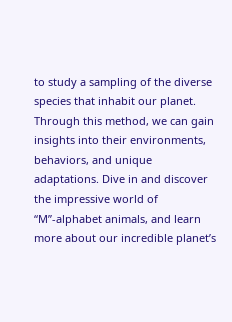to study a sampling of the diverse species that inhabit our planet. Through this method, we can gain insights into their environments, behaviors, and unique adaptations. Dive in and discover the impressive world of “M”-alphabet animals, and learn more about our incredible planet’s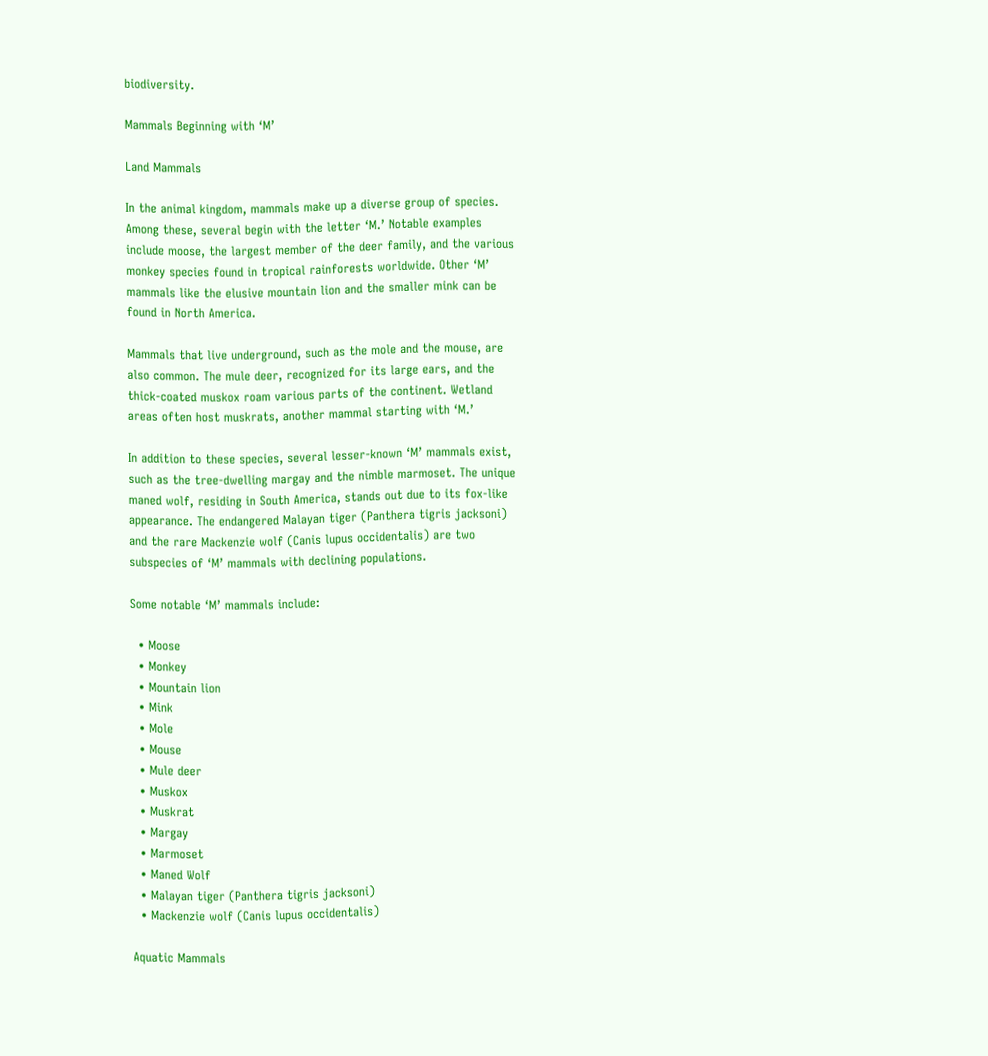biodiversity.

Mammals Beginning with ‘M’

Land Mammals

In the animal kingdom, mammals make up a diverse group of species. Among these, several begin with the letter ‘M.’ Notable examples include moose, the largest member of the deer family, and the various monkey species found in tropical rainforests worldwide. Other ‘M’ mammals like the elusive mountain lion and the smaller mink can be found in North America.

Mammals that live underground, such as the mole and the mouse, are also common. The mule deer, recognized for its large ears, and the thick-coated muskox roam various parts of the continent. Wetland areas often host muskrats, another mammal starting with ‘M.’

In addition to these species, several lesser-known ‘M’ mammals exist, such as the tree-dwelling margay and the nimble marmoset. The unique maned wolf, residing in South America, stands out due to its fox-like appearance. The endangered Malayan tiger (Panthera tigris jacksoni) and the rare Mackenzie wolf (Canis lupus occidentalis) are two subspecies of ‘M’ mammals with declining populations.

Some notable ‘M’ mammals include:

  • Moose
  • Monkey
  • Mountain lion
  • Mink
  • Mole
  • Mouse
  • Mule deer
  • Muskox
  • Muskrat
  • Margay
  • Marmoset
  • Maned Wolf
  • Malayan tiger (Panthera tigris jacksoni)
  • Mackenzie wolf (Canis lupus occidentalis)

Aquatic Mammals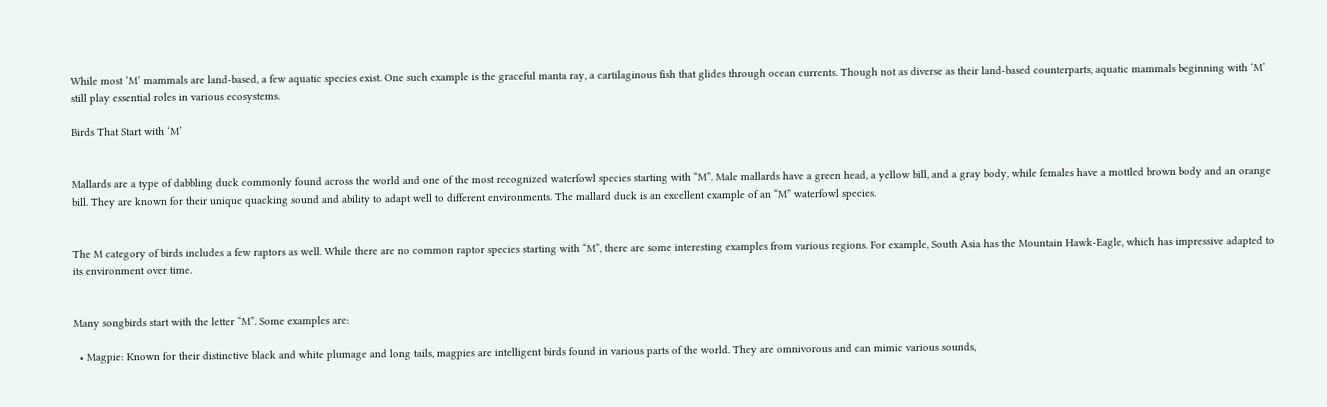While most ‘M’ mammals are land-based, a few aquatic species exist. One such example is the graceful manta ray, a cartilaginous fish that glides through ocean currents. Though not as diverse as their land-based counterparts, aquatic mammals beginning with ‘M’ still play essential roles in various ecosystems.

Birds That Start with ‘M’


Mallards are a type of dabbling duck commonly found across the world and one of the most recognized waterfowl species starting with “M”. Male mallards have a green head, a yellow bill, and a gray body, while females have a mottled brown body and an orange bill. They are known for their unique quacking sound and ability to adapt well to different environments. The mallard duck is an excellent example of an “M” waterfowl species.


The M category of birds includes a few raptors as well. While there are no common raptor species starting with “M”, there are some interesting examples from various regions. For example, South Asia has the Mountain Hawk-Eagle, which has impressive adapted to its environment over time.


Many songbirds start with the letter “M”. Some examples are:

  • Magpie: Known for their distinctive black and white plumage and long tails, magpies are intelligent birds found in various parts of the world. They are omnivorous and can mimic various sounds,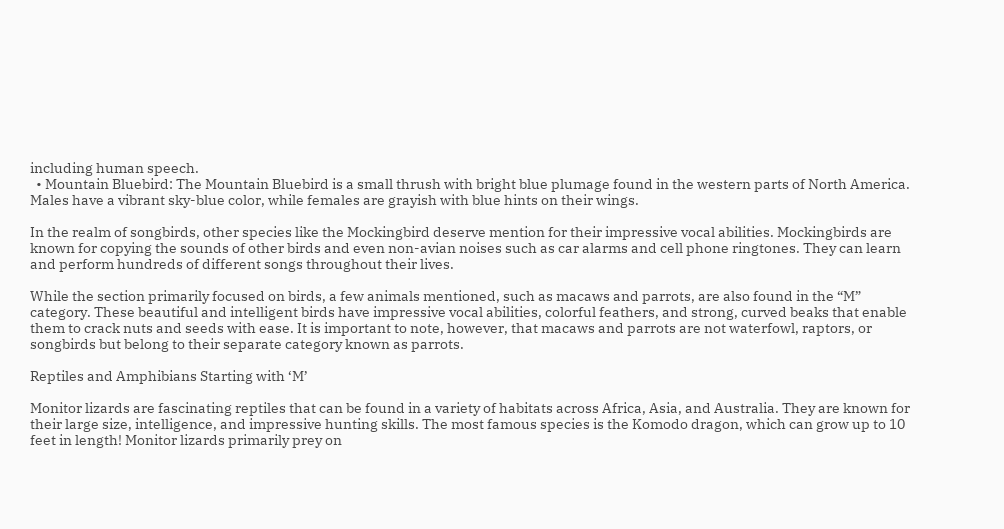including human speech.
  • Mountain Bluebird: The Mountain Bluebird is a small thrush with bright blue plumage found in the western parts of North America. Males have a vibrant sky-blue color, while females are grayish with blue hints on their wings.

In the realm of songbirds, other species like the Mockingbird deserve mention for their impressive vocal abilities. Mockingbirds are known for copying the sounds of other birds and even non-avian noises such as car alarms and cell phone ringtones. They can learn and perform hundreds of different songs throughout their lives.

While the section primarily focused on birds, a few animals mentioned, such as macaws and parrots, are also found in the “M” category. These beautiful and intelligent birds have impressive vocal abilities, colorful feathers, and strong, curved beaks that enable them to crack nuts and seeds with ease. It is important to note, however, that macaws and parrots are not waterfowl, raptors, or songbirds but belong to their separate category known as parrots.

Reptiles and Amphibians Starting with ‘M’

Monitor lizards are fascinating reptiles that can be found in a variety of habitats across Africa, Asia, and Australia. They are known for their large size, intelligence, and impressive hunting skills. The most famous species is the Komodo dragon, which can grow up to 10 feet in length! Monitor lizards primarily prey on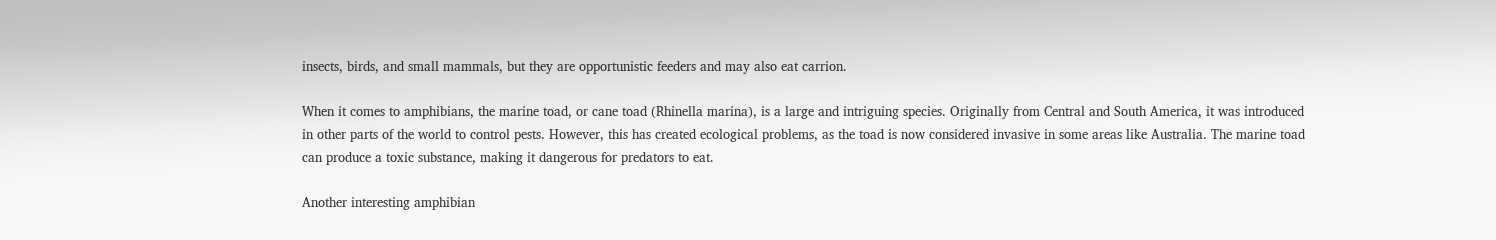insects, birds, and small mammals, but they are opportunistic feeders and may also eat carrion.

When it comes to amphibians, the marine toad, or cane toad (Rhinella marina), is a large and intriguing species. Originally from Central and South America, it was introduced in other parts of the world to control pests. However, this has created ecological problems, as the toad is now considered invasive in some areas like Australia. The marine toad can produce a toxic substance, making it dangerous for predators to eat.

Another interesting amphibian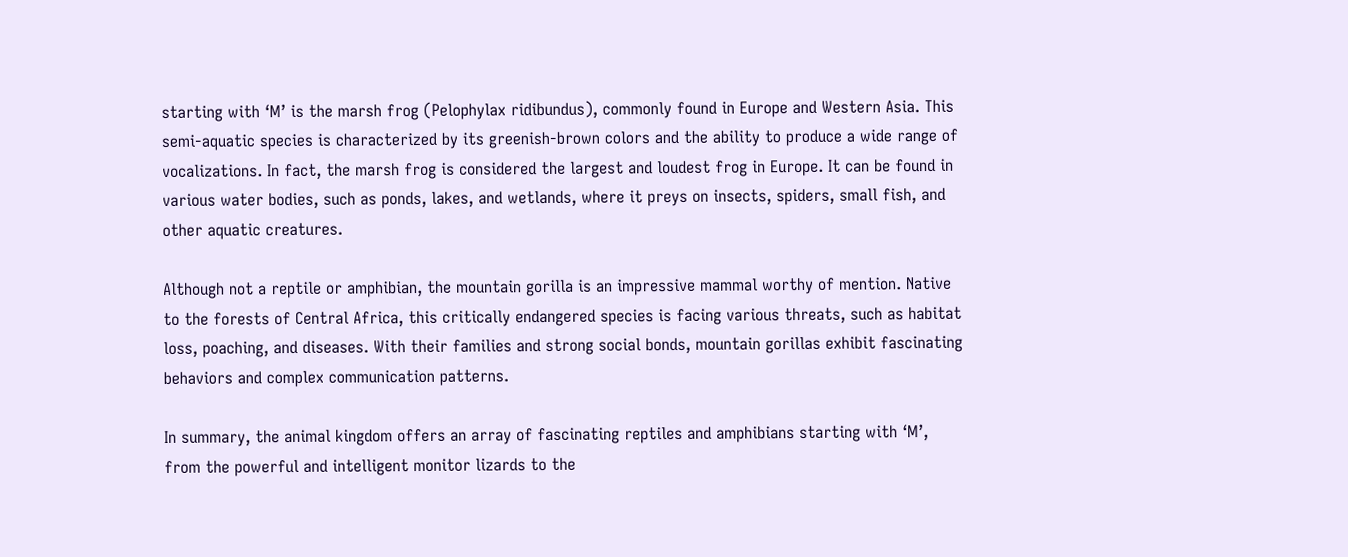starting with ‘M’ is the marsh frog (Pelophylax ridibundus), commonly found in Europe and Western Asia. This semi-aquatic species is characterized by its greenish-brown colors and the ability to produce a wide range of vocalizations. In fact, the marsh frog is considered the largest and loudest frog in Europe. It can be found in various water bodies, such as ponds, lakes, and wetlands, where it preys on insects, spiders, small fish, and other aquatic creatures.

Although not a reptile or amphibian, the mountain gorilla is an impressive mammal worthy of mention. Native to the forests of Central Africa, this critically endangered species is facing various threats, such as habitat loss, poaching, and diseases. With their families and strong social bonds, mountain gorillas exhibit fascinating behaviors and complex communication patterns.

In summary, the animal kingdom offers an array of fascinating reptiles and amphibians starting with ‘M’, from the powerful and intelligent monitor lizards to the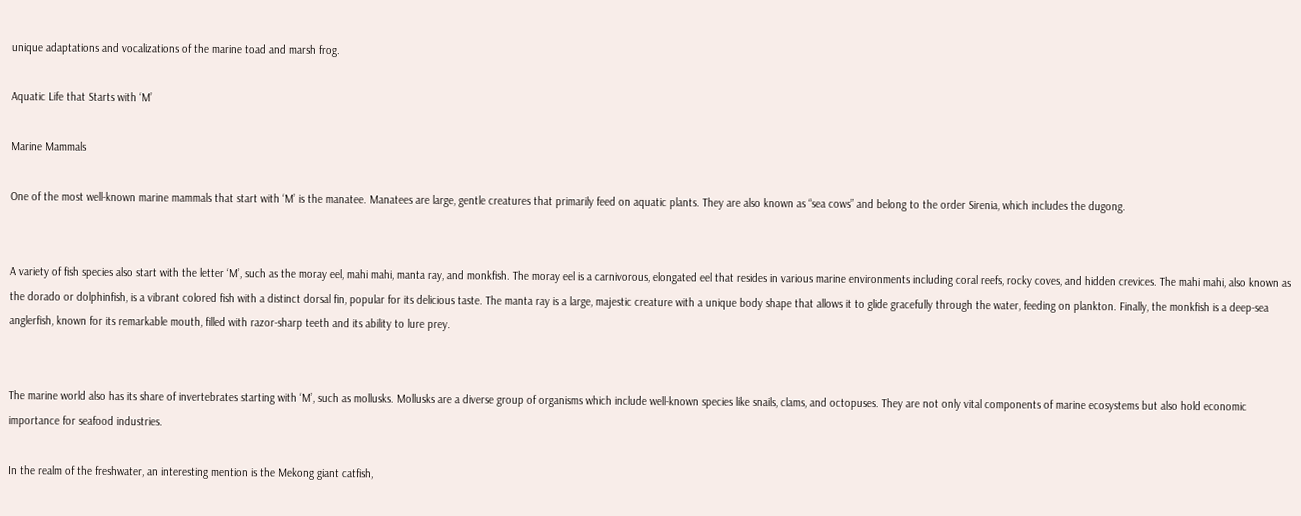unique adaptations and vocalizations of the marine toad and marsh frog.

Aquatic Life that Starts with ‘M’

Marine Mammals

One of the most well-known marine mammals that start with ‘M’ is the manatee. Manatees are large, gentle creatures that primarily feed on aquatic plants. They are also known as “sea cows” and belong to the order Sirenia, which includes the dugong.


A variety of fish species also start with the letter ‘M’, such as the moray eel, mahi mahi, manta ray, and monkfish. The moray eel is a carnivorous, elongated eel that resides in various marine environments including coral reefs, rocky coves, and hidden crevices. The mahi mahi, also known as the dorado or dolphinfish, is a vibrant colored fish with a distinct dorsal fin, popular for its delicious taste. The manta ray is a large, majestic creature with a unique body shape that allows it to glide gracefully through the water, feeding on plankton. Finally, the monkfish is a deep-sea anglerfish, known for its remarkable mouth, filled with razor-sharp teeth and its ability to lure prey.


The marine world also has its share of invertebrates starting with ‘M’, such as mollusks. Mollusks are a diverse group of organisms which include well-known species like snails, clams, and octopuses. They are not only vital components of marine ecosystems but also hold economic importance for seafood industries.

In the realm of the freshwater, an interesting mention is the Mekong giant catfish,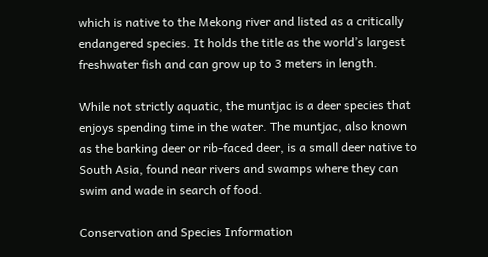which is native to the Mekong river and listed as a critically endangered species. It holds the title as the world’s largest freshwater fish and can grow up to 3 meters in length.

While not strictly aquatic, the muntjac is a deer species that enjoys spending time in the water. The muntjac, also known as the barking deer or rib-faced deer, is a small deer native to South Asia, found near rivers and swamps where they can swim and wade in search of food.

Conservation and Species Information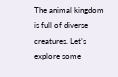The animal kingdom is full of diverse creatures. Let’s explore some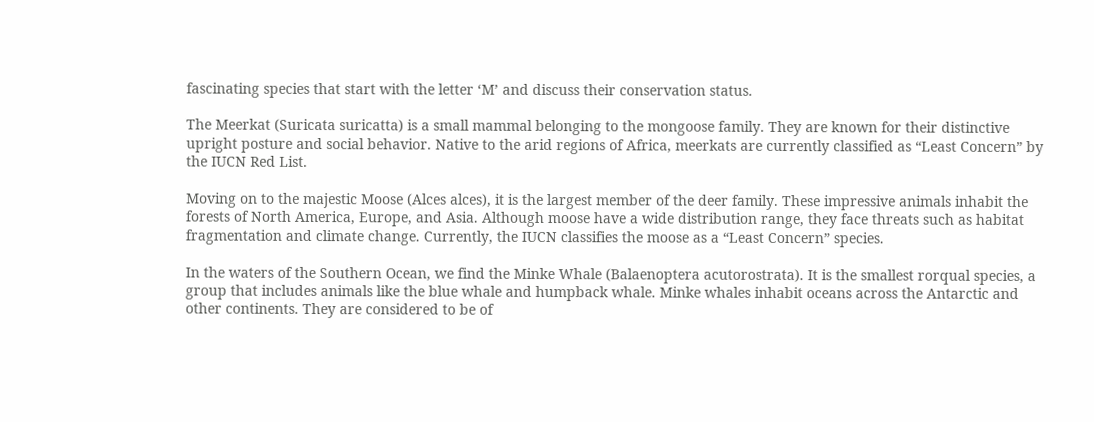fascinating species that start with the letter ‘M’ and discuss their conservation status.

The Meerkat (Suricata suricatta) is a small mammal belonging to the mongoose family. They are known for their distinctive upright posture and social behavior. Native to the arid regions of Africa, meerkats are currently classified as “Least Concern” by the IUCN Red List.

Moving on to the majestic Moose (Alces alces), it is the largest member of the deer family. These impressive animals inhabit the forests of North America, Europe, and Asia. Although moose have a wide distribution range, they face threats such as habitat fragmentation and climate change. Currently, the IUCN classifies the moose as a “Least Concern” species.

In the waters of the Southern Ocean, we find the Minke Whale (Balaenoptera acutorostrata). It is the smallest rorqual species, a group that includes animals like the blue whale and humpback whale. Minke whales inhabit oceans across the Antarctic and other continents. They are considered to be of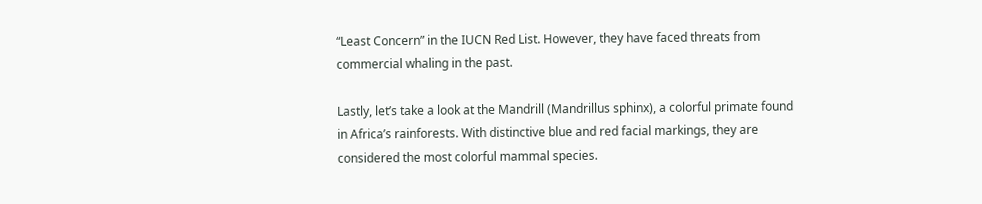“Least Concern” in the IUCN Red List. However, they have faced threats from commercial whaling in the past.

Lastly, let’s take a look at the Mandrill (Mandrillus sphinx), a colorful primate found in Africa’s rainforests. With distinctive blue and red facial markings, they are considered the most colorful mammal species.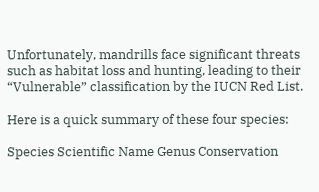Unfortunately, mandrills face significant threats such as habitat loss and hunting, leading to their “Vulnerable” classification by the IUCN Red List.

Here is a quick summary of these four species:

Species Scientific Name Genus Conservation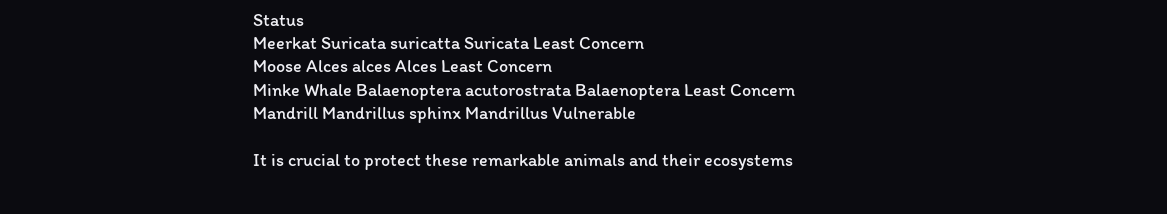Status
Meerkat Suricata suricatta Suricata Least Concern
Moose Alces alces Alces Least Concern
Minke Whale Balaenoptera acutorostrata Balaenoptera Least Concern
Mandrill Mandrillus sphinx Mandrillus Vulnerable

It is crucial to protect these remarkable animals and their ecosystems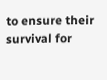to ensure their survival for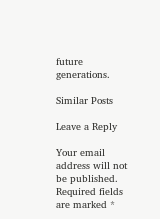future generations.

Similar Posts

Leave a Reply

Your email address will not be published. Required fields are marked *